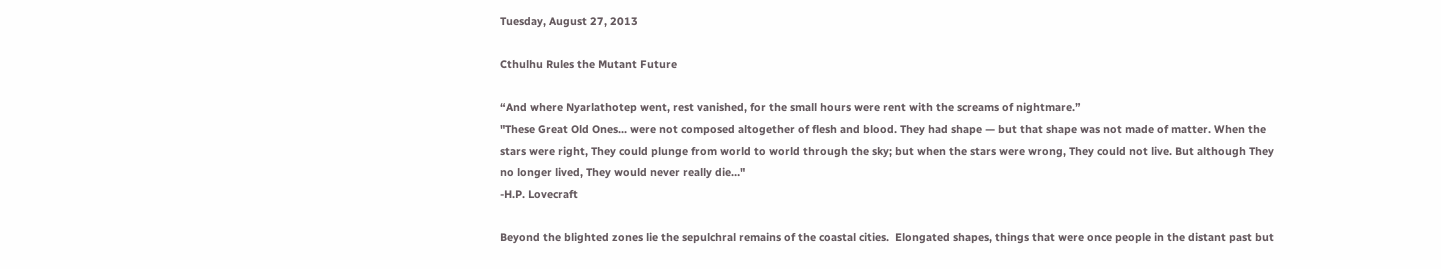Tuesday, August 27, 2013

Cthulhu Rules the Mutant Future

“And where Nyarlathotep went, rest vanished, for the small hours were rent with the screams of nightmare.”
"These Great Old Ones... were not composed altogether of flesh and blood. They had shape — but that shape was not made of matter. When the stars were right, They could plunge from world to world through the sky; but when the stars were wrong, They could not live. But although They no longer lived, They would never really die…"
-H.P. Lovecraft

Beyond the blighted zones lie the sepulchral remains of the coastal cities.  Elongated shapes, things that were once people in the distant past but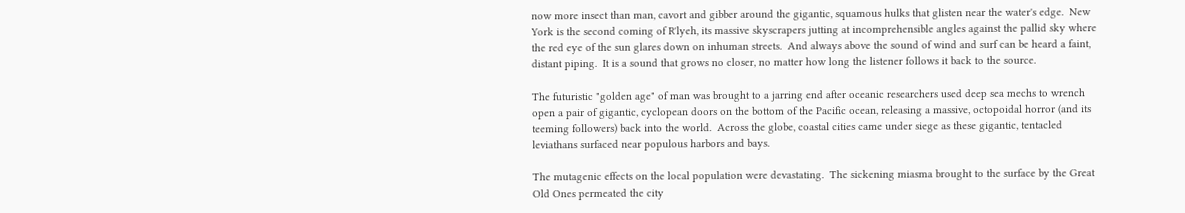now more insect than man, cavort and gibber around the gigantic, squamous hulks that glisten near the water's edge.  New York is the second coming of R'lyeh, its massive skyscrapers jutting at incomprehensible angles against the pallid sky where the red eye of the sun glares down on inhuman streets.  And always above the sound of wind and surf can be heard a faint, distant piping.  It is a sound that grows no closer, no matter how long the listener follows it back to the source.

The futuristic "golden age" of man was brought to a jarring end after oceanic researchers used deep sea mechs to wrench open a pair of gigantic, cyclopean doors on the bottom of the Pacific ocean, releasing a massive, octopoidal horror (and its teeming followers) back into the world.  Across the globe, coastal cities came under siege as these gigantic, tentacled leviathans surfaced near populous harbors and bays.

The mutagenic effects on the local population were devastating.  The sickening miasma brought to the surface by the Great Old Ones permeated the city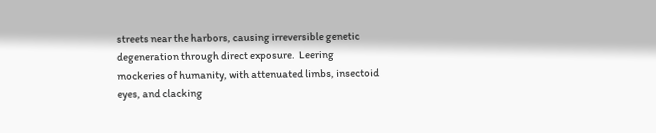streets near the harbors, causing irreversible genetic degeneration through direct exposure.  Leering mockeries of humanity, with attenuated limbs, insectoid eyes, and clacking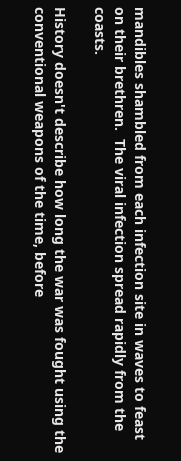mandibles shambled from each infection site in waves to feast on their brethren.  The viral infection spread rapidly from the coasts.

History doesn't describe how long the war was fought using the conventional weapons of the time, before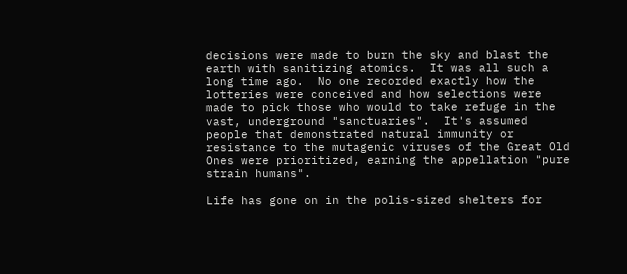decisions were made to burn the sky and blast the earth with sanitizing atomics.  It was all such a long time ago.  No one recorded exactly how the lotteries were conceived and how selections were made to pick those who would to take refuge in the vast, underground "sanctuaries".  It's assumed people that demonstrated natural immunity or resistance to the mutagenic viruses of the Great Old Ones were prioritized, earning the appellation "pure strain humans".

Life has gone on in the polis-sized shelters for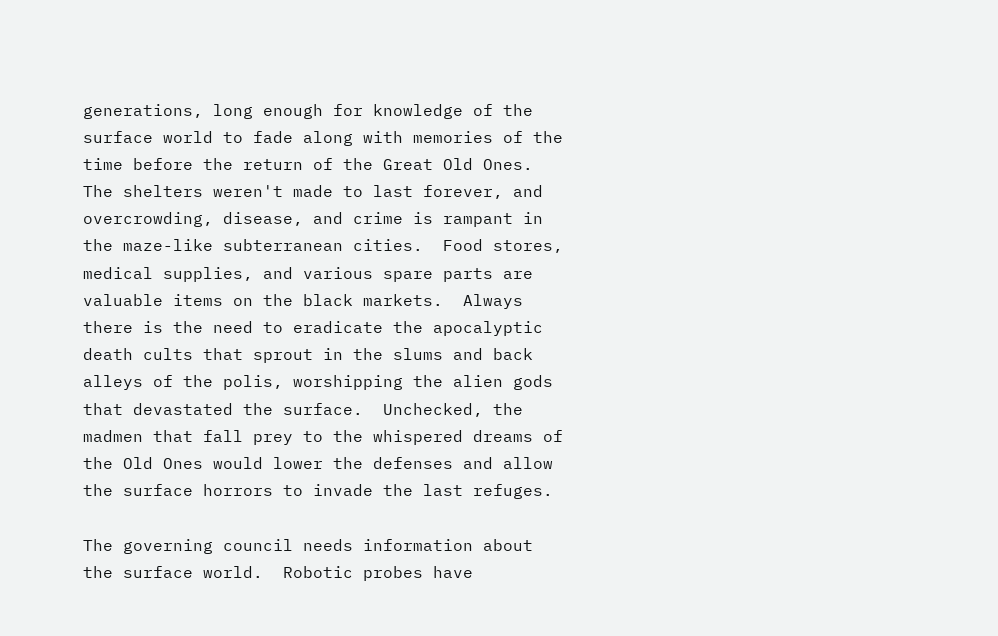generations, long enough for knowledge of the surface world to fade along with memories of the time before the return of the Great Old Ones.  The shelters weren't made to last forever, and overcrowding, disease, and crime is rampant in the maze-like subterranean cities.  Food stores, medical supplies, and various spare parts are valuable items on the black markets.  Always there is the need to eradicate the apocalyptic death cults that sprout in the slums and back alleys of the polis, worshipping the alien gods that devastated the surface.  Unchecked, the madmen that fall prey to the whispered dreams of the Old Ones would lower the defenses and allow the surface horrors to invade the last refuges.

The governing council needs information about the surface world.  Robotic probes have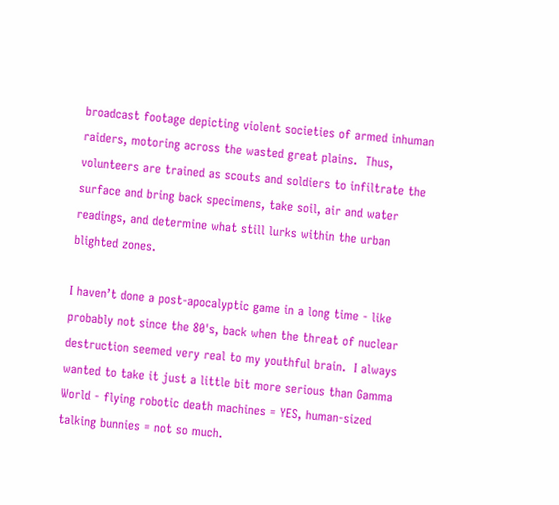broadcast footage depicting violent societies of armed inhuman raiders, motoring across the wasted great plains.  Thus, volunteers are trained as scouts and soldiers to infiltrate the surface and bring back specimens, take soil, air and water readings, and determine what still lurks within the urban blighted zones.

I haven’t done a post-apocalyptic game in a long time - like probably not since the 80's, back when the threat of nuclear destruction seemed very real to my youthful brain.  I always wanted to take it just a little bit more serious than Gamma World - flying robotic death machines = YES, human-sized talking bunnies = not so much.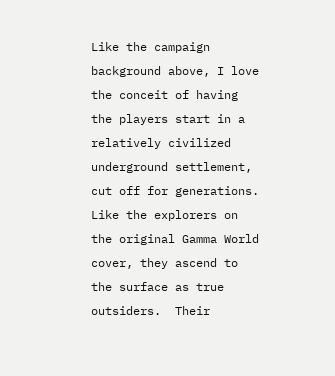Like the campaign background above, I love the conceit of having the players start in a relatively civilized underground settlement, cut off for generations.  Like the explorers on the original Gamma World cover, they ascend to the surface as true outsiders.  Their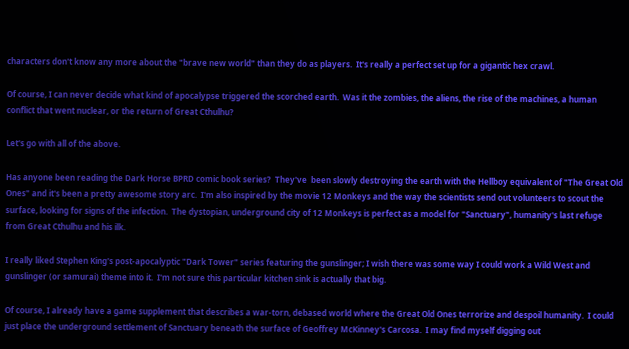characters don't know any more about the "brave new world" than they do as players.  It's really a perfect set up for a gigantic hex crawl.

Of course, I can never decide what kind of apocalypse triggered the scorched earth.  Was it the zombies, the aliens, the rise of the machines, a human conflict that went nuclear, or the return of Great Cthulhu?

Let's go with all of the above.

Has anyone been reading the Dark Horse BPRD comic book series?  They've  been slowly destroying the earth with the Hellboy equivalent of "The Great Old Ones" and it's been a pretty awesome story arc.  I'm also inspired by the movie 12 Monkeys and the way the scientists send out volunteers to scout the surface, looking for signs of the infection.  The dystopian, underground city of 12 Monkeys is perfect as a model for "Sanctuary", humanity's last refuge from Great Cthulhu and his ilk.

I really liked Stephen King's post-apocalyptic "Dark Tower" series featuring the gunslinger; I wish there was some way I could work a Wild West and gunslinger (or samurai) theme into it.  I'm not sure this particular kitchen sink is actually that big.

Of course, I already have a game supplement that describes a war-torn, debased world where the Great Old Ones terrorize and despoil humanity.  I could just place the underground settlement of Sanctuary beneath the surface of Geoffrey McKinney's Carcosa.  I may find myself digging out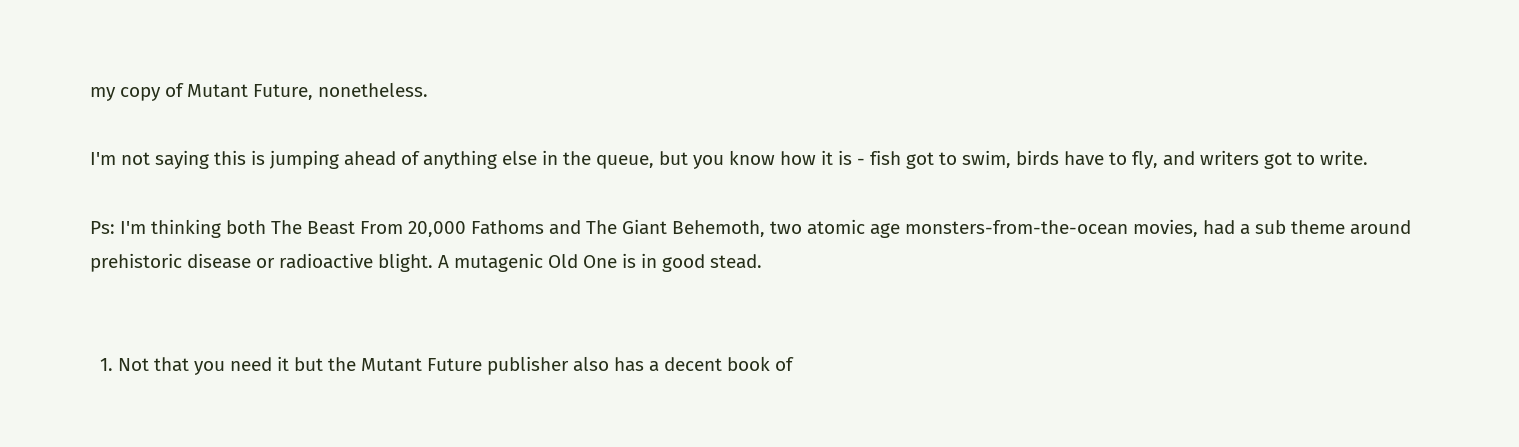my copy of Mutant Future, nonetheless.

I'm not saying this is jumping ahead of anything else in the queue, but you know how it is - fish got to swim, birds have to fly, and writers got to write.

Ps: I'm thinking both The Beast From 20,000 Fathoms and The Giant Behemoth, two atomic age monsters-from-the-ocean movies, had a sub theme around prehistoric disease or radioactive blight. A mutagenic Old One is in good stead.


  1. Not that you need it but the Mutant Future publisher also has a decent book of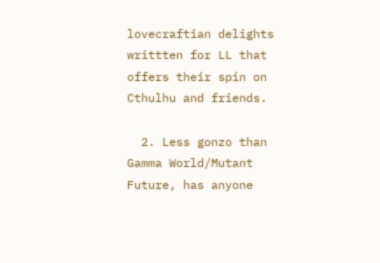lovecraftian delights writtten for LL that offers their spin on Cthulhu and friends.

  2. Less gonzo than Gamma World/Mutant Future, has anyone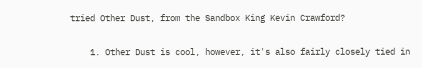tried Other Dust, from the Sandbox King Kevin Crawford?

    1. Other Dust is cool, however, it's also fairly closely tied in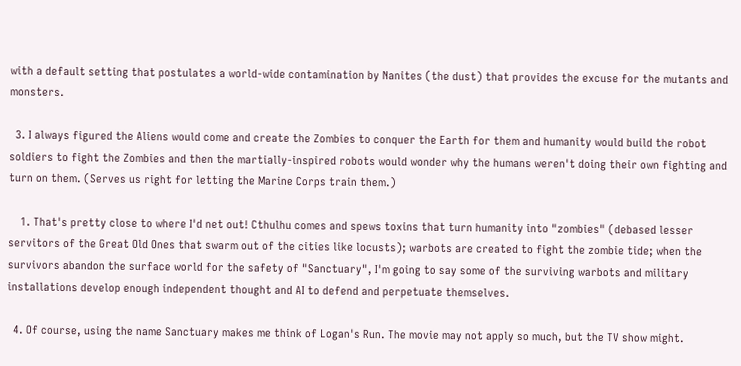with a default setting that postulates a world-wide contamination by Nanites (the dust) that provides the excuse for the mutants and monsters.

  3. I always figured the Aliens would come and create the Zombies to conquer the Earth for them and humanity would build the robot soldiers to fight the Zombies and then the martially-inspired robots would wonder why the humans weren't doing their own fighting and turn on them. (Serves us right for letting the Marine Corps train them.)

    1. That's pretty close to where I'd net out! Cthulhu comes and spews toxins that turn humanity into "zombies" (debased lesser servitors of the Great Old Ones that swarm out of the cities like locusts); warbots are created to fight the zombie tide; when the survivors abandon the surface world for the safety of "Sanctuary", I'm going to say some of the surviving warbots and military installations develop enough independent thought and AI to defend and perpetuate themselves.

  4. Of course, using the name Sanctuary makes me think of Logan's Run. The movie may not apply so much, but the TV show might.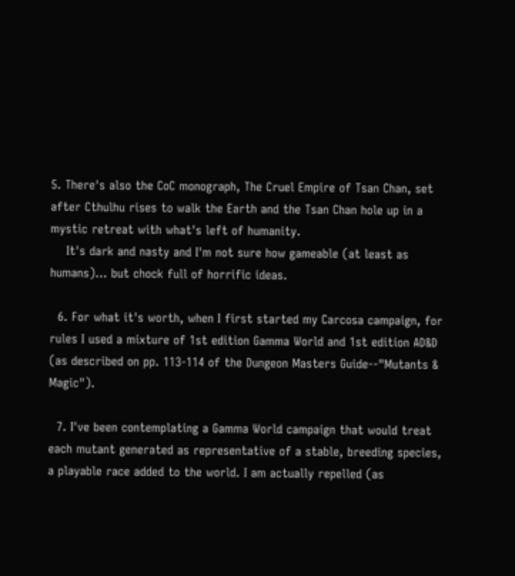5. There's also the CoC monograph, The Cruel Empire of Tsan Chan, set after Cthulhu rises to walk the Earth and the Tsan Chan hole up in a mystic retreat with what's left of humanity.
    It's dark and nasty and I'm not sure how gameable (at least as humans)... but chock full of horrific ideas.

  6. For what it's worth, when I first started my Carcosa campaign, for rules I used a mixture of 1st edition Gamma World and 1st edition AD&D (as described on pp. 113-114 of the Dungeon Masters Guide--"Mutants & Magic").

  7. I've been contemplating a Gamma World campaign that would treat each mutant generated as representative of a stable, breeding species, a playable race added to the world. I am actually repelled (as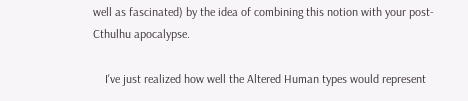well as fascinated) by the idea of combining this notion with your post-Cthulhu apocalypse.

    I've just realized how well the Altered Human types would represent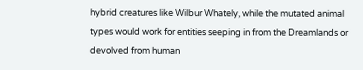hybrid creatures like Wilbur Whately, while the mutated animal types would work for entities seeping in from the Dreamlands or devolved from human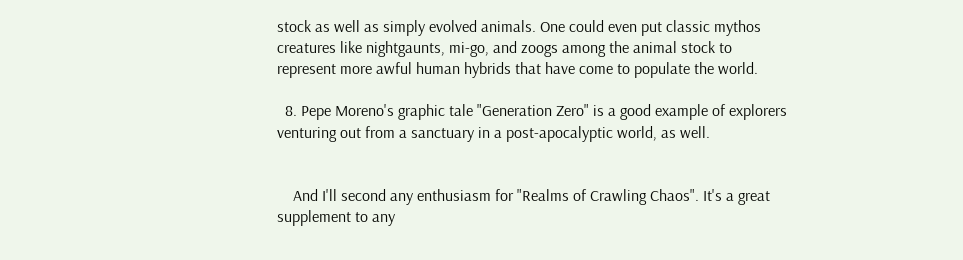stock as well as simply evolved animals. One could even put classic mythos creatures like nightgaunts, mi-go, and zoogs among the animal stock to represent more awful human hybrids that have come to populate the world.

  8. Pepe Moreno's graphic tale "Generation Zero" is a good example of explorers venturing out from a sanctuary in a post-apocalyptic world, as well.


    And I'll second any enthusiasm for "Realms of Crawling Chaos". It's a great supplement to any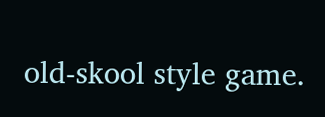old-skool style game.